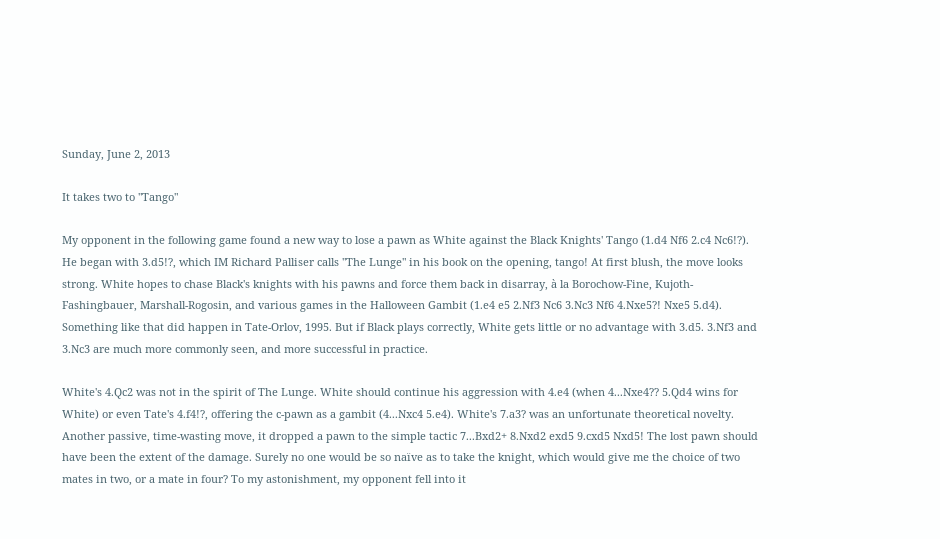Sunday, June 2, 2013

It takes two to "Tango"

My opponent in the following game found a new way to lose a pawn as White against the Black Knights' Tango (1.d4 Nf6 2.c4 Nc6!?). He began with 3.d5!?, which IM Richard Palliser calls "The Lunge" in his book on the opening, tango! At first blush, the move looks strong. White hopes to chase Black's knights with his pawns and force them back in disarray, à la Borochow-Fine, Kujoth-Fashingbauer, Marshall-Rogosin, and various games in the Halloween Gambit (1.e4 e5 2.Nf3 Nc6 3.Nc3 Nf6 4.Nxe5?! Nxe5 5.d4). Something like that did happen in Tate-Orlov, 1995. But if Black plays correctly, White gets little or no advantage with 3.d5. 3.Nf3 and 3.Nc3 are much more commonly seen, and more successful in practice.

White's 4.Qc2 was not in the spirit of The Lunge. White should continue his aggression with 4.e4 (when 4...Nxe4?? 5.Qd4 wins for White) or even Tate's 4.f4!?, offering the c-pawn as a gambit (4...Nxc4 5.e4). White's 7.a3? was an unfortunate theoretical novelty. Another passive, time-wasting move, it dropped a pawn to the simple tactic 7...Bxd2+ 8.Nxd2 exd5 9.cxd5 Nxd5! The lost pawn should have been the extent of the damage. Surely no one would be so naïve as to take the knight, which would give me the choice of two mates in two, or a mate in four? To my astonishment, my opponent fell into it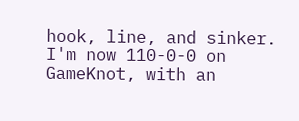hook, line, and sinker. I'm now 110-0-0 on GameKnot, with an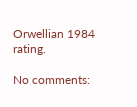Orwellian 1984 rating.

No comments: